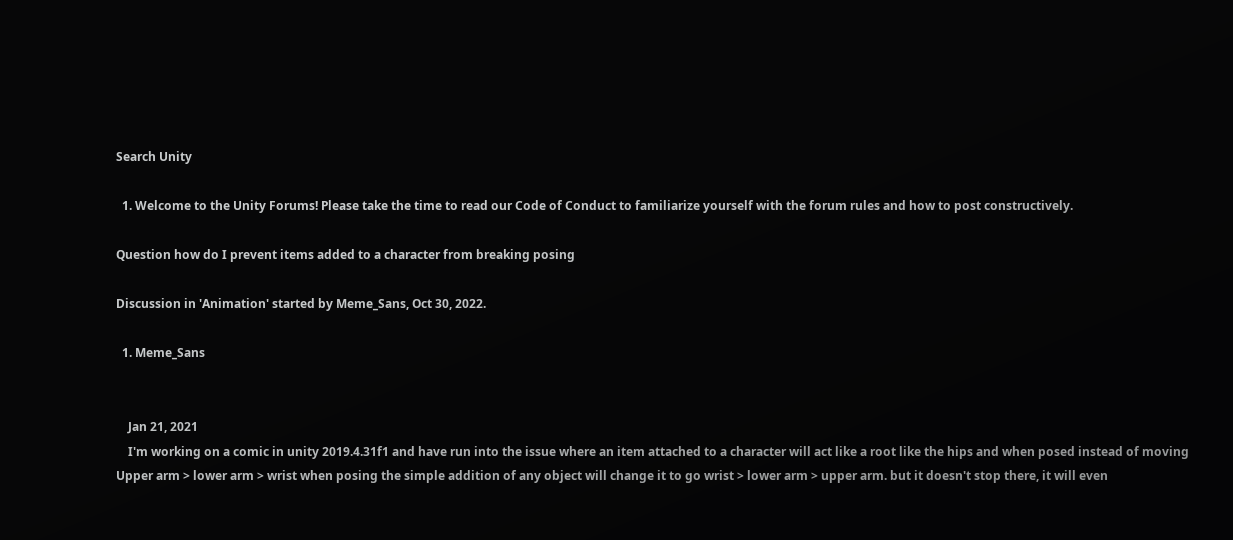Search Unity

  1. Welcome to the Unity Forums! Please take the time to read our Code of Conduct to familiarize yourself with the forum rules and how to post constructively.

Question how do I prevent items added to a character from breaking posing

Discussion in 'Animation' started by Meme_Sans, Oct 30, 2022.

  1. Meme_Sans


    Jan 21, 2021
    I'm working on a comic in unity 2019.4.31f1 and have run into the issue where an item attached to a character will act like a root like the hips and when posed instead of moving Upper arm > lower arm > wrist when posing the simple addition of any object will change it to go wrist > lower arm > upper arm. but it doesn't stop there, it will even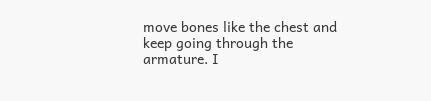move bones like the chest and keep going through the armature. I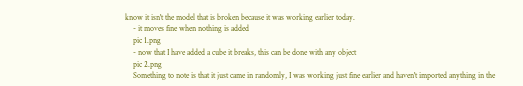know it isn't the model that is broken because it was working earlier today.
    - it moves fine when nothing is added
    pic 1.png
    - now that I have added a cube it breaks, this can be done with any object
    pic 2.png
    Something to note is that it just came in randomly, I was working just fine earlier and haven't imported anything in the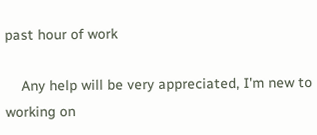past hour of work

    Any help will be very appreciated, I'm new to working on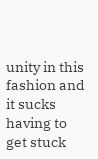unity in this fashion and it sucks having to get stuck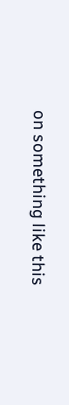on something like this